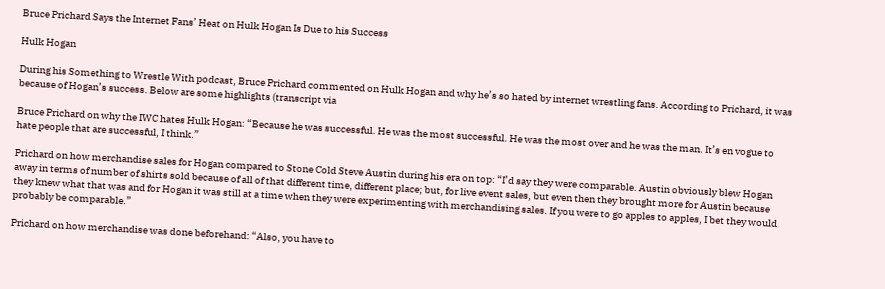Bruce Prichard Says the Internet Fans’ Heat on Hulk Hogan Is Due to his Success

Hulk Hogan

During his Something to Wrestle With podcast, Bruce Prichard commented on Hulk Hogan and why he’s so hated by internet wrestling fans. According to Prichard, it was because of Hogan’s success. Below are some highlights (transcript via

Bruce Prichard on why the IWC hates Hulk Hogan: “Because he was successful. He was the most successful. He was the most over and he was the man. It’s en vogue to hate people that are successful, I think.”

Prichard on how merchandise sales for Hogan compared to Stone Cold Steve Austin during his era on top: “I’d say they were comparable. Austin obviously blew Hogan away in terms of number of shirts sold because of all of that different time, different place; but, for live event sales, but even then they brought more for Austin because they knew what that was and for Hogan it was still at a time when they were experimenting with merchandising sales. If you were to go apples to apples, I bet they would probably be comparable.”

Prichard on how merchandise was done beforehand: “Also, you have to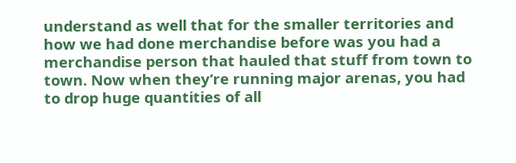understand as well that for the smaller territories and how we had done merchandise before was you had a merchandise person that hauled that stuff from town to town. Now when they’re running major arenas, you had to drop huge quantities of all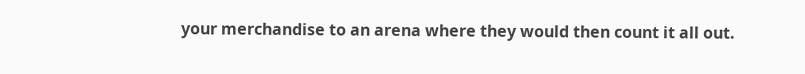your merchandise to an arena where they would then count it all out.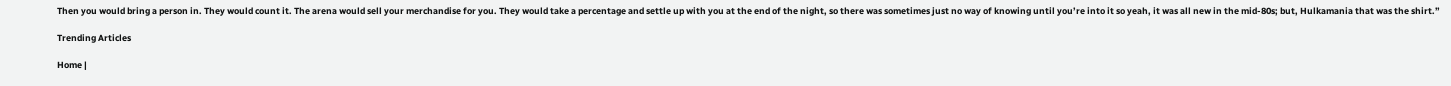Then you would bring a person in. They would count it. The arena would sell your merchandise for you. They would take a percentage and settle up with you at the end of the night, so there was sometimes just no way of knowing until you’re into it so yeah, it was all new in the mid-80s; but, Hulkamania that was the shirt.”

Trending Articles

Home |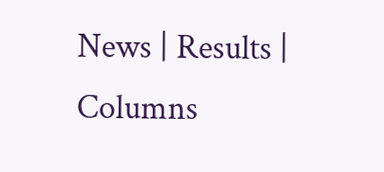News | Results | Columns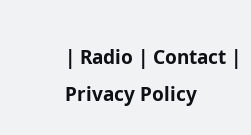| Radio | Contact | Privacy Policy